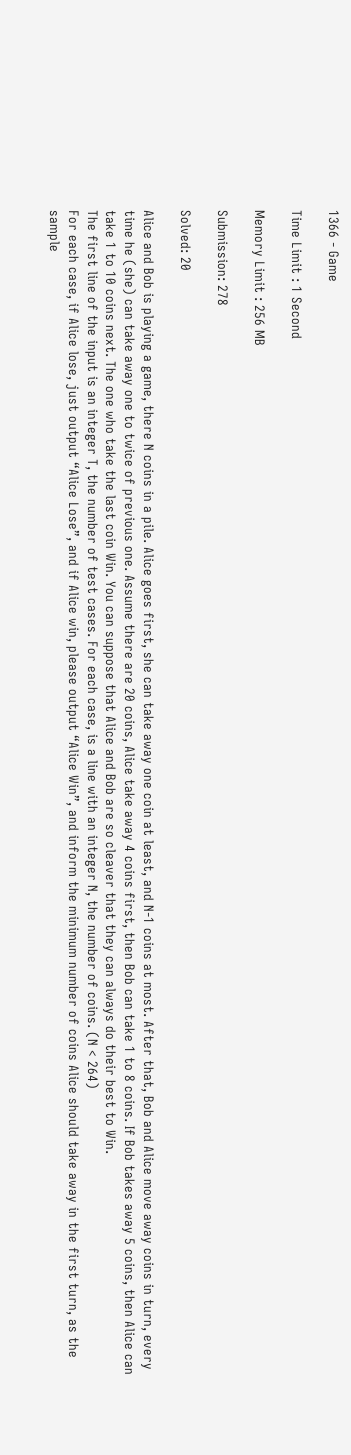1366 - Game

Time Limit : 1 Second

Memory Limit : 256 MB

Submission: 278

Solved: 20

Alice and Bob is playing a game, there N coins in a pile. Alice goes first, she can take away one coin at least, and N-1 coins at most. After that, Bob and Alice move away coins in turn, every time he (she) can take away one to twice of previous one. Assume there are 20 coins, Alice take away 4 coins first, then Bob can take 1 to 8 coins. If Bob takes away 5 coins, then Alice can take 1 to 10 coins next. The one who take the last coin Win. You can suppose that Alice and Bob are so cleaver that they can always do their best to Win.
The first line of the input is an integer T, the number of test cases. For each case, is a line with an integer N, the number of coins. (N < 264)
For each case, if Alice lose, just output “Alice Lose”, and if Alice win, please output “Alice Win”, and inform the minimum number of coins Alice should take away in the first turn, as the sample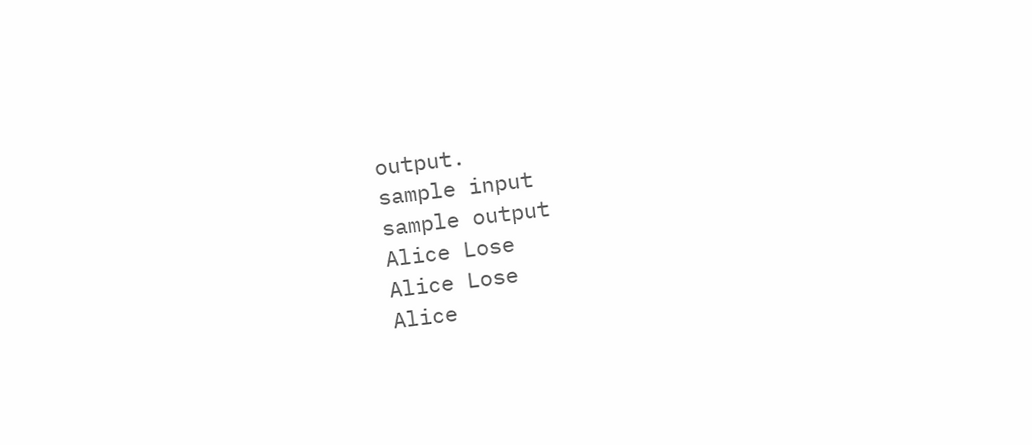output.
sample input
sample output
Alice Lose
Alice Lose
Alice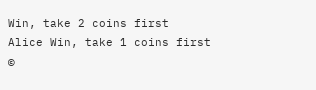Win, take 2 coins first
Alice Win, take 1 coins first
©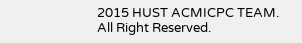2015 HUST ACMICPC TEAM. All Right Reserved.